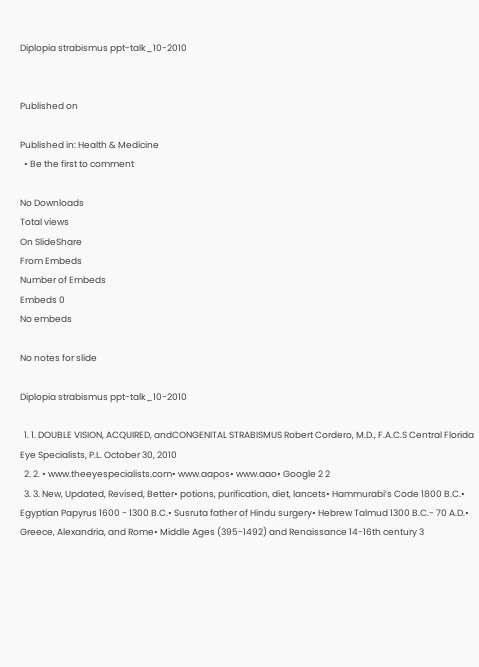Diplopia strabismus ppt-talk_10-2010


Published on

Published in: Health & Medicine
  • Be the first to comment

No Downloads
Total views
On SlideShare
From Embeds
Number of Embeds
Embeds 0
No embeds

No notes for slide

Diplopia strabismus ppt-talk_10-2010

  1. 1. DOUBLE VISION, ACQUIRED, andCONGENITAL STRABISMUS Robert Cordero, M.D., F.A.C.S Central Florida Eye Specialists, P.L. October 30, 2010
  2. 2. • www.theeyespecialists.com• www.aapos• www.aao• Google 2 2
  3. 3. New, Updated, Revised, Better• potions, purification, diet, lancets• Hammurabi’s Code 1800 B.C.• Egyptian Papyrus 1600 - 1300 B.C.• Susruta father of Hindu surgery• Hebrew Talmud 1300 B.C.- 70 A.D.• Greece, Alexandria, and Rome• Middle Ages (395-1492) and Renaissance 14-16th century 3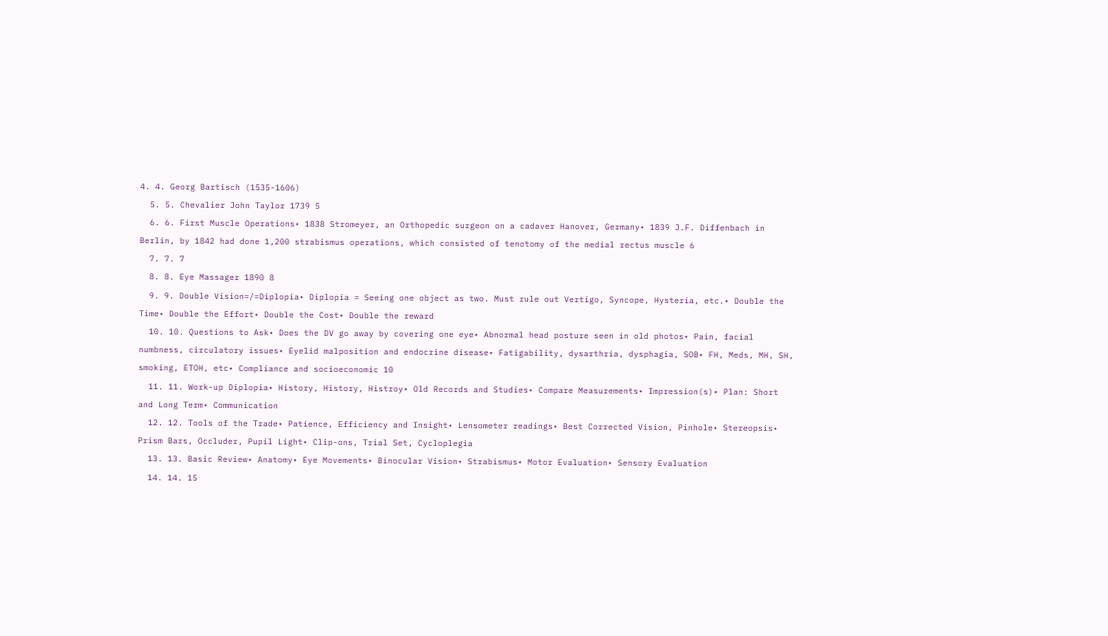4. 4. Georg Bartisch (1535-1606)
  5. 5. Chevalier John Taylor 1739 5
  6. 6. First Muscle Operations• 1838 Stromeyer, an Orthopedic surgeon on a cadaver Hanover, Germany• 1839 J.F. Diffenbach in Berlin, by 1842 had done 1,200 strabismus operations, which consisted of tenotomy of the medial rectus muscle 6
  7. 7. 7
  8. 8. Eye Massager 1890 8
  9. 9. Double Vision=/=Diplopia• Diplopia = Seeing one object as two. Must rule out Vertigo, Syncope, Hysteria, etc.• Double the Time• Double the Effort• Double the Cost• Double the reward
  10. 10. Questions to Ask• Does the DV go away by covering one eye• Abnormal head posture seen in old photos• Pain, facial numbness, circulatory issues• Eyelid malposition and endocrine disease• Fatigability, dysarthria, dysphagia, SOB• FH, Meds, MH, SH, smoking, ETOH, etc• Compliance and socioeconomic 10
  11. 11. Work-up Diplopia• History, History, Histroy• Old Records and Studies• Compare Measurements• Impression(s)• Plan: Short and Long Term• Communication
  12. 12. Tools of the Trade• Patience, Efficiency and Insight• Lensometer readings• Best Corrected Vision, Pinhole• Stereopsis• Prism Bars, Occluder, Pupil Light• Clip-ons, Trial Set, Cycloplegia
  13. 13. Basic Review• Anatomy• Eye Movements• Binocular Vision• Strabismus• Motor Evaluation• Sensory Evaluation
  14. 14. 15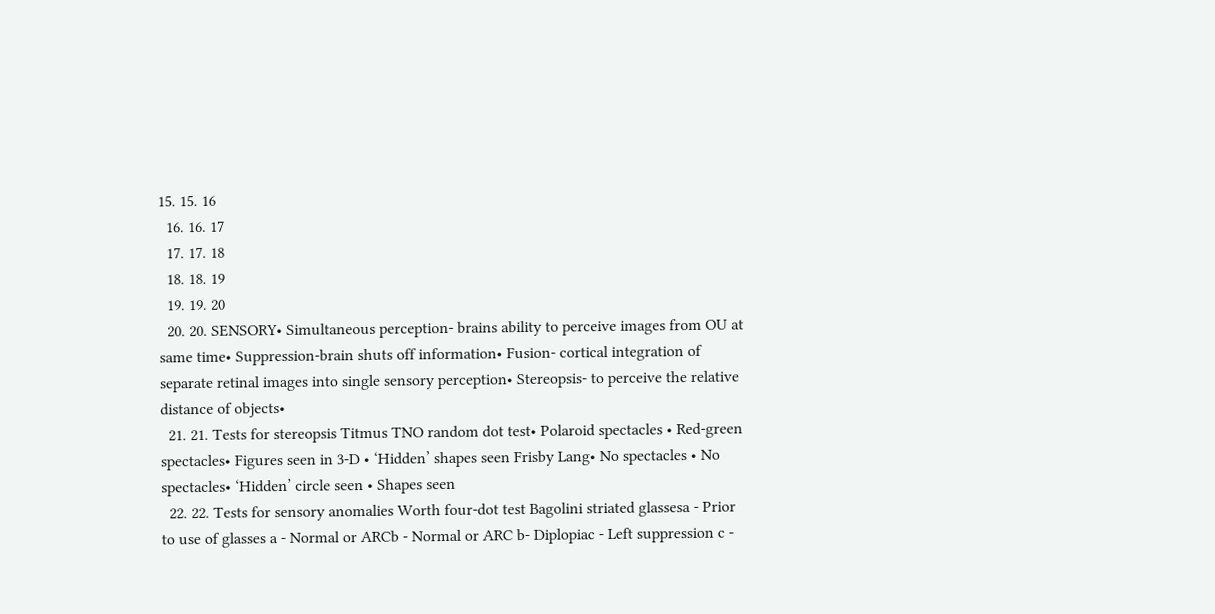15. 15. 16
  16. 16. 17
  17. 17. 18
  18. 18. 19
  19. 19. 20
  20. 20. SENSORY• Simultaneous perception- brains ability to perceive images from OU at same time• Suppression-brain shuts off information• Fusion- cortical integration of separate retinal images into single sensory perception• Stereopsis- to perceive the relative distance of objects•
  21. 21. Tests for stereopsis Titmus TNO random dot test• Polaroid spectacles • Red-green spectacles• Figures seen in 3-D • ‘Hidden’ shapes seen Frisby Lang• No spectacles • No spectacles• ‘Hidden’ circle seen • Shapes seen
  22. 22. Tests for sensory anomalies Worth four-dot test Bagolini striated glassesa - Prior to use of glasses a - Normal or ARCb - Normal or ARC b- Diplopiac - Left suppression c -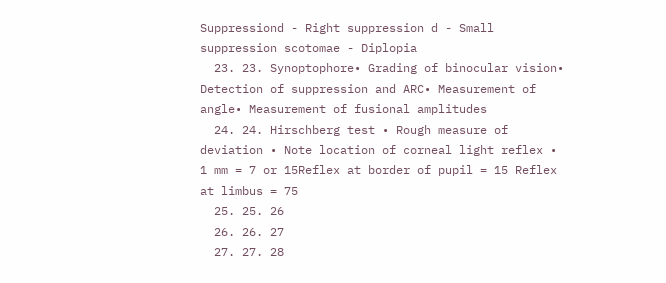Suppressiond - Right suppression d - Small suppression scotomae - Diplopia
  23. 23. Synoptophore• Grading of binocular vision• Detection of suppression and ARC• Measurement of angle• Measurement of fusional amplitudes
  24. 24. Hirschberg test • Rough measure of deviation • Note location of corneal light reflex • 1 mm = 7 or 15Reflex at border of pupil = 15 Reflex at limbus = 75
  25. 25. 26
  26. 26. 27
  27. 27. 28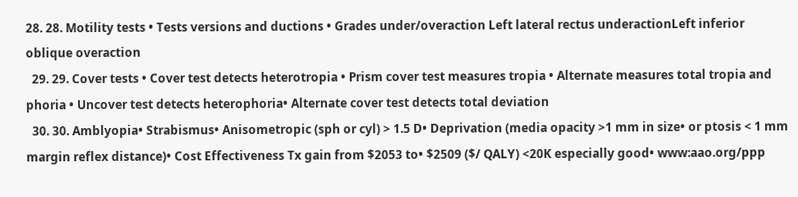28. 28. Motility tests • Tests versions and ductions • Grades under/overaction Left lateral rectus underactionLeft inferior oblique overaction
  29. 29. Cover tests • Cover test detects heterotropia • Prism cover test measures tropia • Alternate measures total tropia and phoria • Uncover test detects heterophoria• Alternate cover test detects total deviation
  30. 30. Amblyopia• Strabismus• Anisometropic (sph or cyl) > 1.5 D• Deprivation (media opacity >1 mm in size• or ptosis < 1 mm margin reflex distance)• Cost Effectiveness Tx gain from $2053 to• $2509 ($/ QALY) <20K especially good• www:aao.org/ppp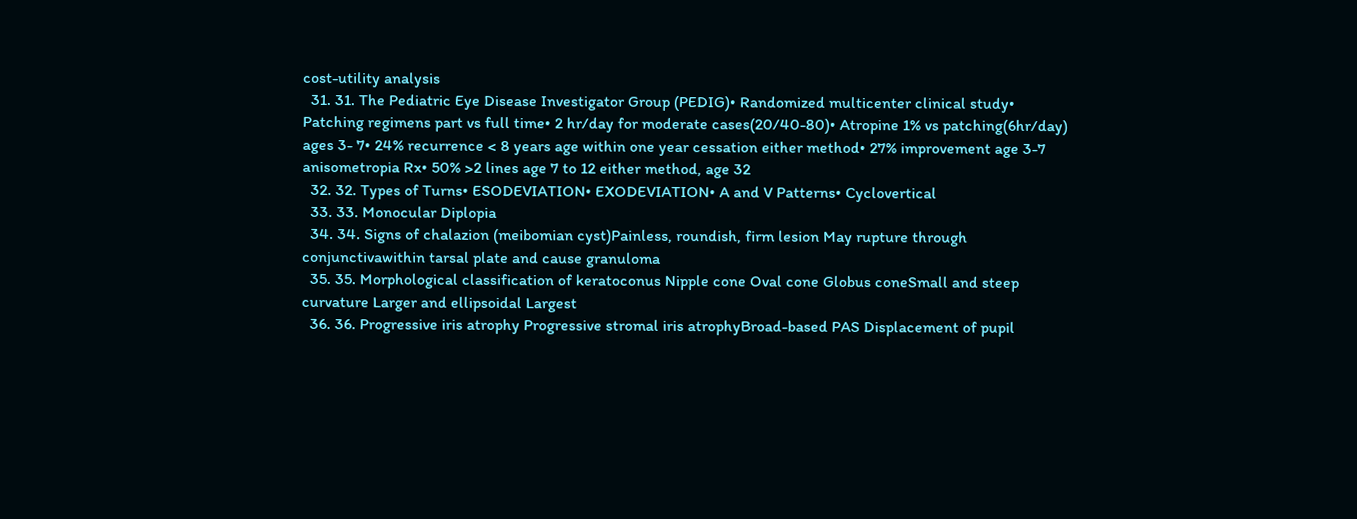cost-utility analysis
  31. 31. The Pediatric Eye Disease Investigator Group (PEDIG)• Randomized multicenter clinical study• Patching regimens part vs full time• 2 hr/day for moderate cases(20/40-80)• Atropine 1% vs patching(6hr/day) ages 3- 7• 24% recurrence < 8 years age within one year cessation either method• 27% improvement age 3-7 anisometropia Rx• 50% >2 lines age 7 to 12 either method, age 32
  32. 32. Types of Turns• ESODEVIATION• EXODEVIATION• A and V Patterns• Cyclovertical
  33. 33. Monocular Diplopia
  34. 34. Signs of chalazion (meibomian cyst)Painless, roundish, firm lesion May rupture through conjunctivawithin tarsal plate and cause granuloma
  35. 35. Morphological classification of keratoconus Nipple cone Oval cone Globus coneSmall and steep curvature Larger and ellipsoidal Largest
  36. 36. Progressive iris atrophy Progressive stromal iris atrophyBroad-based PAS Displacement of pupil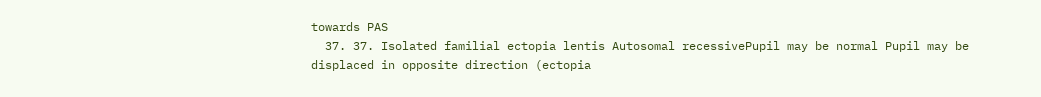towards PAS
  37. 37. Isolated familial ectopia lentis Autosomal recessivePupil may be normal Pupil may be displaced in opposite direction (ectopia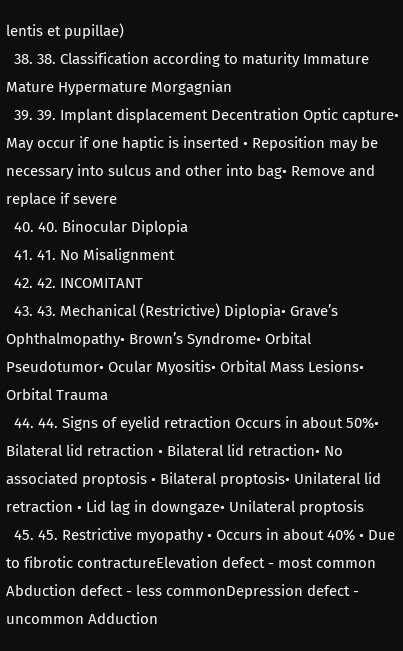lentis et pupillae)
  38. 38. Classification according to maturity Immature Mature Hypermature Morgagnian
  39. 39. Implant displacement Decentration Optic capture• May occur if one haptic is inserted • Reposition may be necessary into sulcus and other into bag• Remove and replace if severe
  40. 40. Binocular Diplopia
  41. 41. No Misalignment
  42. 42. INCOMITANT
  43. 43. Mechanical (Restrictive) Diplopia• Grave’s Ophthalmopathy• Brown’s Syndrome• Orbital Pseudotumor• Ocular Myositis• Orbital Mass Lesions• Orbital Trauma
  44. 44. Signs of eyelid retraction Occurs in about 50%• Bilateral lid retraction • Bilateral lid retraction• No associated proptosis • Bilateral proptosis• Unilateral lid retraction • Lid lag in downgaze• Unilateral proptosis
  45. 45. Restrictive myopathy • Occurs in about 40% • Due to fibrotic contractureElevation defect - most common Abduction defect - less commonDepression defect - uncommon Adduction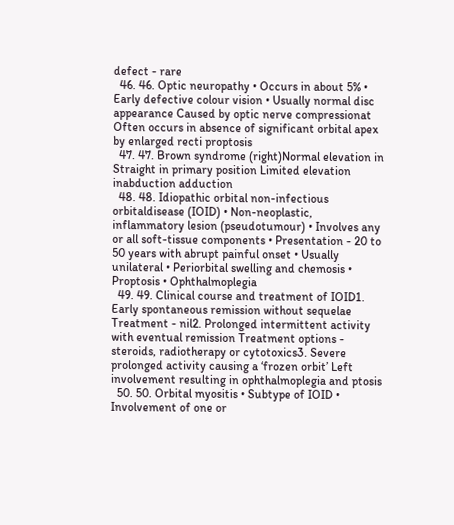defect - rare
  46. 46. Optic neuropathy • Occurs in about 5% • Early defective colour vision • Usually normal disc appearance Caused by optic nerve compressionat Often occurs in absence of significant orbital apex by enlarged recti proptosis
  47. 47. Brown syndrome (right)Normal elevation in Straight in primary position Limited elevation inabduction adduction
  48. 48. Idiopathic orbital non-infectious orbitaldisease (IOID) • Non-neoplastic, inflammatory lesion (pseudotumour) • Involves any or all soft-tissue components • Presentation - 20 to 50 years with abrupt painful onset • Usually unilateral • Periorbital swelling and chemosis • Proptosis • Ophthalmoplegia
  49. 49. Clinical course and treatment of IOID1. Early spontaneous remission without sequelae Treatment - nil2. Prolonged intermittent activity with eventual remission Treatment options - steroids, radiotherapy or cytotoxics3. Severe prolonged activity causing a ‘frozen orbit’ Left involvement resulting in ophthalmoplegia and ptosis
  50. 50. Orbital myositis • Subtype of IOID • Involvement of one or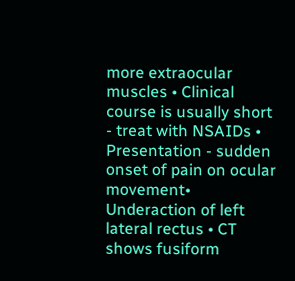more extraocular muscles • Clinical course is usually short - treat with NSAIDs • Presentation - sudden onset of pain on ocular movement• Underaction of left lateral rectus • CT shows fusiform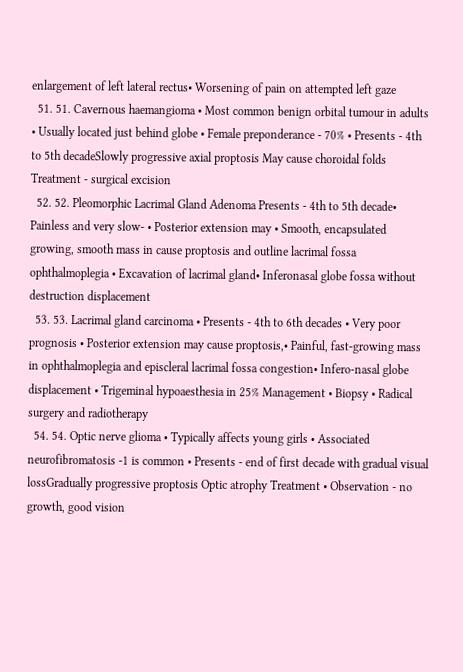enlargement of left lateral rectus• Worsening of pain on attempted left gaze
  51. 51. Cavernous haemangioma • Most common benign orbital tumour in adults • Usually located just behind globe • Female preponderance - 70% • Presents - 4th to 5th decadeSlowly progressive axial proptosis May cause choroidal folds Treatment - surgical excision
  52. 52. Pleomorphic Lacrimal Gland Adenoma Presents - 4th to 5th decade• Painless and very slow- • Posterior extension may • Smooth, encapsulated growing, smooth mass in cause proptosis and outline lacrimal fossa ophthalmoplegia • Excavation of lacrimal gland• Inferonasal globe fossa without destruction displacement
  53. 53. Lacrimal gland carcinoma • Presents - 4th to 6th decades • Very poor prognosis • Posterior extension may cause proptosis,• Painful, fast-growing mass in ophthalmoplegia and episcleral lacrimal fossa congestion• Infero-nasal globe displacement • Trigeminal hypoaesthesia in 25% Management • Biopsy • Radical surgery and radiotherapy
  54. 54. Optic nerve glioma • Typically affects young girls • Associated neurofibromatosis -1 is common • Presents - end of first decade with gradual visual lossGradually progressive proptosis Optic atrophy Treatment • Observation - no growth, good vision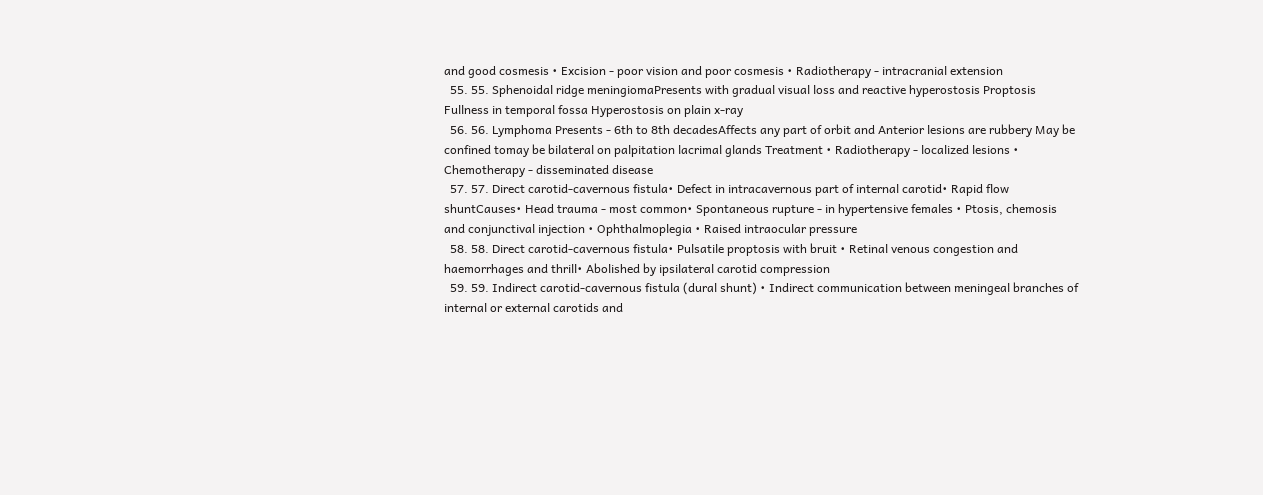and good cosmesis • Excision - poor vision and poor cosmesis • Radiotherapy - intracranial extension
  55. 55. Sphenoidal ridge meningiomaPresents with gradual visual loss and reactive hyperostosis Proptosis Fullness in temporal fossa Hyperostosis on plain x-ray
  56. 56. Lymphoma Presents - 6th to 8th decadesAffects any part of orbit and Anterior lesions are rubbery May be confined tomay be bilateral on palpitation lacrimal glands Treatment • Radiotherapy - localized lesions • Chemotherapy - disseminated disease
  57. 57. Direct carotid-cavernous fistula• Defect in intracavernous part of internal carotid• Rapid flow shuntCauses• Head trauma - most common• Spontaneous rupture - in hypertensive females • Ptosis, chemosis and conjunctival injection • Ophthalmoplegia • Raised intraocular pressure
  58. 58. Direct carotid-cavernous fistula• Pulsatile proptosis with bruit • Retinal venous congestion and haemorrhages and thrill• Abolished by ipsilateral carotid compression
  59. 59. Indirect carotid-cavernous fistula (dural shunt) • Indirect communication between meningeal branches of internal or external carotids and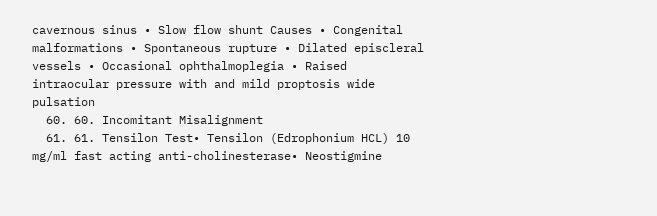cavernous sinus • Slow flow shunt Causes • Congenital malformations • Spontaneous rupture • Dilated episcleral vessels • Occasional ophthalmoplegia • Raised intraocular pressure with and mild proptosis wide pulsation
  60. 60. Incomitant Misalignment
  61. 61. Tensilon Test• Tensilon (Edrophonium HCL) 10 mg/ml fast acting anti-cholinesterase• Neostigmine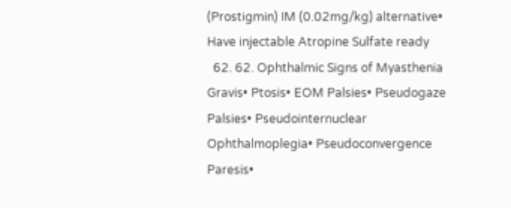(Prostigmin) IM (0.02mg/kg) alternative• Have injectable Atropine Sulfate ready
  62. 62. Ophthalmic Signs of Myasthenia Gravis• Ptosis• EOM Palsies• Pseudogaze Palsies• Pseudointernuclear Ophthalmoplegia• Pseudoconvergence Paresis•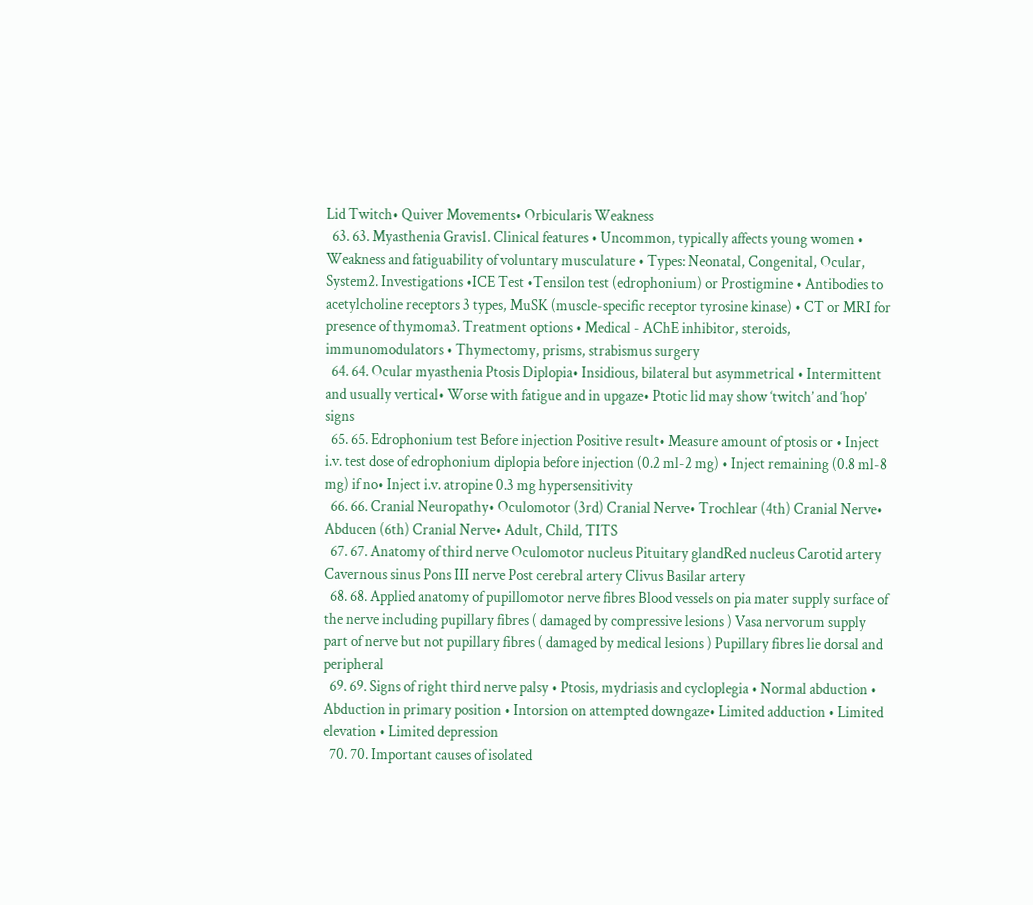Lid Twitch• Quiver Movements• Orbicularis Weakness
  63. 63. Myasthenia Gravis1. Clinical features • Uncommon, typically affects young women • Weakness and fatiguability of voluntary musculature • Types: Neonatal, Congenital, Ocular, System2. Investigations •ICE Test •Tensilon test (edrophonium) or Prostigmine • Antibodies to acetylcholine receptors 3 types, MuSK (muscle-specific receptor tyrosine kinase) • CT or MRI for presence of thymoma3. Treatment options • Medical - AChE inhibitor, steroids, immunomodulators • Thymectomy, prisms, strabismus surgery
  64. 64. Ocular myasthenia Ptosis Diplopia• Insidious, bilateral but asymmetrical • Intermittent and usually vertical• Worse with fatigue and in upgaze• Ptotic lid may show ‘twitch’ and ‘hop’ signs
  65. 65. Edrophonium test Before injection Positive result• Measure amount of ptosis or • Inject i.v. test dose of edrophonium diplopia before injection (0.2 ml-2 mg) • Inject remaining (0.8 ml-8 mg) if no• Inject i.v. atropine 0.3 mg hypersensitivity
  66. 66. Cranial Neuropathy• Oculomotor (3rd) Cranial Nerve• Trochlear (4th) Cranial Nerve• Abducen (6th) Cranial Nerve• Adult, Child, TITS
  67. 67. Anatomy of third nerve Oculomotor nucleus Pituitary glandRed nucleus Carotid artery Cavernous sinus Pons III nerve Post cerebral artery Clivus Basilar artery
  68. 68. Applied anatomy of pupillomotor nerve fibres Blood vessels on pia mater supply surface of the nerve including pupillary fibres ( damaged by compressive lesions ) Vasa nervorum supply part of nerve but not pupillary fibres ( damaged by medical lesions ) Pupillary fibres lie dorsal and peripheral
  69. 69. Signs of right third nerve palsy • Ptosis, mydriasis and cycloplegia • Normal abduction • Abduction in primary position • Intorsion on attempted downgaze• Limited adduction • Limited elevation • Limited depression
  70. 70. Important causes of isolated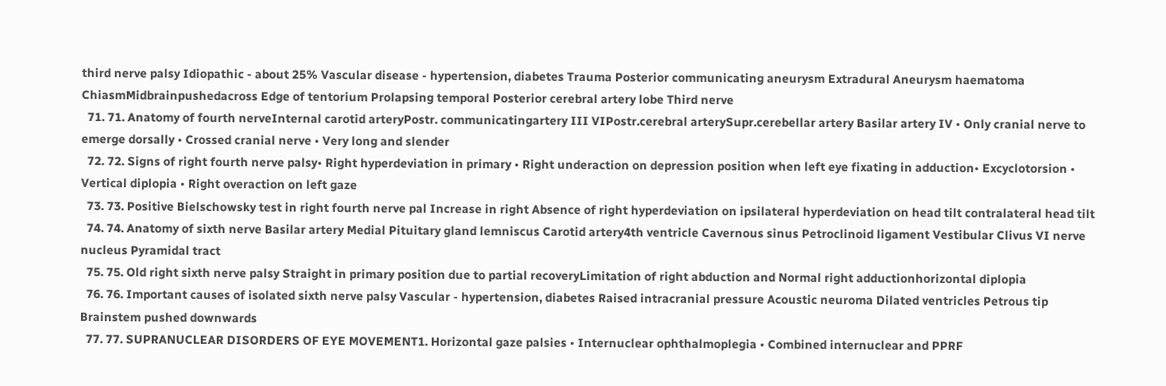third nerve palsy Idiopathic - about 25% Vascular disease - hypertension, diabetes Trauma Posterior communicating aneurysm Extradural Aneurysm haematoma ChiasmMidbrainpushedacross Edge of tentorium Prolapsing temporal Posterior cerebral artery lobe Third nerve
  71. 71. Anatomy of fourth nerveInternal carotid arteryPostr. communicatingartery III VIPostr.cerebral arterySupr.cerebellar artery Basilar artery IV • Only cranial nerve to emerge dorsally • Crossed cranial nerve • Very long and slender
  72. 72. Signs of right fourth nerve palsy• Right hyperdeviation in primary • Right underaction on depression position when left eye fixating in adduction• Excyclotorsion • Vertical diplopia • Right overaction on left gaze
  73. 73. Positive Bielschowsky test in right fourth nerve pal Increase in right Absence of right hyperdeviation on ipsilateral hyperdeviation on head tilt contralateral head tilt
  74. 74. Anatomy of sixth nerve Basilar artery Medial Pituitary gland lemniscus Carotid artery4th ventricle Cavernous sinus Petroclinoid ligament Vestibular Clivus VI nerve nucleus Pyramidal tract
  75. 75. Old right sixth nerve palsy Straight in primary position due to partial recoveryLimitation of right abduction and Normal right adductionhorizontal diplopia
  76. 76. Important causes of isolated sixth nerve palsy Vascular - hypertension, diabetes Raised intracranial pressure Acoustic neuroma Dilated ventricles Petrous tip Brainstem pushed downwards
  77. 77. SUPRANUCLEAR DISORDERS OF EYE MOVEMENT1. Horizontal gaze palsies • Internuclear ophthalmoplegia • Combined internuclear and PPRF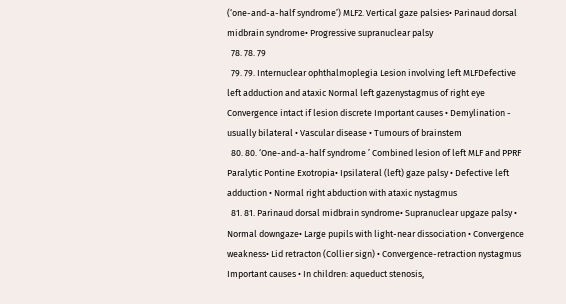(‘one-and-a-half syndrome’) MLF2. Vertical gaze palsies• Parinaud dorsal midbrain syndrome• Progressive supranuclear palsy
  78. 78. 79
  79. 79. Internuclear ophthalmoplegia Lesion involving left MLFDefective left adduction and ataxic Normal left gazenystagmus of right eye Convergence intact if lesion discrete Important causes • Demylination - usually bilateral • Vascular disease • Tumours of brainstem
  80. 80. ‘One-and-a-half syndrome ’ Combined lesion of left MLF and PPRF Paralytic Pontine Exotropia• Ipsilateral (left) gaze palsy • Defective left adduction • Normal right abduction with ataxic nystagmus
  81. 81. Parinaud dorsal midbrain syndrome• Supranuclear upgaze palsy • Normal downgaze• Large pupils with light-near dissociation • Convergence weakness• Lid retracton (Collier sign) • Convergence-retraction nystagmus Important causes • In children: aqueduct stenosis,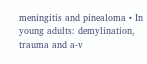meningitis and pinealoma • In young adults: demylination, trauma and a-v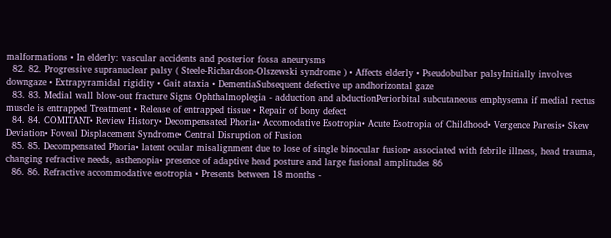malformations • In elderly: vascular accidents and posterior fossa aneurysms
  82. 82. Progressive supranuclear palsy ( Steele-Richardson-Olszewski syndrome ) • Affects elderly • Pseudobulbar palsyInitially involves downgaze • Extrapyramidal rigidity • Gait ataxia • DementiaSubsequent defective up andhorizontal gaze
  83. 83. Medial wall blow-out fracture Signs Ophthalmoplegia - adduction and abductionPeriorbital subcutaneous emphysema if medial rectus muscle is entrapped Treatment • Release of entrapped tissue • Repair of bony defect
  84. 84. COMITANT• Review History• Decompensated Phoria• Accomodative Esotropia• Acute Esotropia of Childhood• Vergence Paresis• Skew Deviation• Foveal Displacement Syndrome• Central Disruption of Fusion
  85. 85. Decompensated Phoria• latent ocular misalignment due to lose of single binocular fusion• associated with febrile illness, head trauma, changing refractive needs, asthenopia• presence of adaptive head posture and large fusional amplitudes 86
  86. 86. Refractive accommodative esotropia • Presents between 18 months -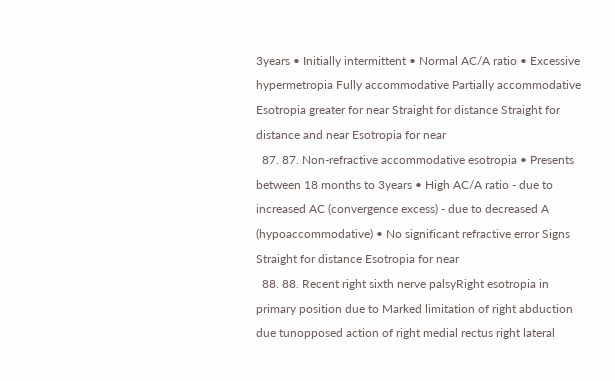3years • Initially intermittent • Normal AC/A ratio • Excessive hypermetropia Fully accommodative Partially accommodative Esotropia greater for near Straight for distance Straight for distance and near Esotropia for near
  87. 87. Non-refractive accommodative esotropia • Presents between 18 months to 3years • High AC/A ratio - due to increased AC (convergence excess) - due to decreased A (hypoaccommodative) • No significant refractive error Signs Straight for distance Esotropia for near
  88. 88. Recent right sixth nerve palsyRight esotropia in primary position due to Marked limitation of right abduction due tunopposed action of right medial rectus right lateral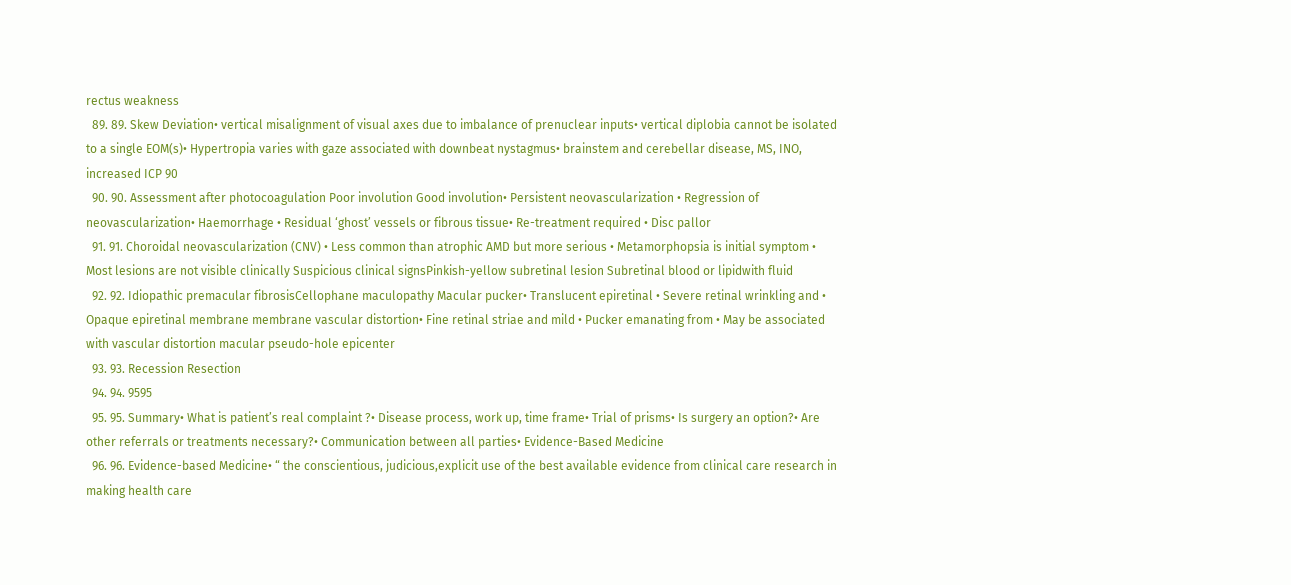rectus weakness
  89. 89. Skew Deviation• vertical misalignment of visual axes due to imbalance of prenuclear inputs• vertical diplobia cannot be isolated to a single EOM(s)• Hypertropia varies with gaze associated with downbeat nystagmus• brainstem and cerebellar disease, MS, INO, increased ICP 90
  90. 90. Assessment after photocoagulation Poor involution Good involution• Persistent neovascularization • Regression of neovascularization• Haemorrhage • Residual ‘ghost’ vessels or fibrous tissue• Re-treatment required • Disc pallor
  91. 91. Choroidal neovascularization (CNV) • Less common than atrophic AMD but more serious • Metamorphopsia is initial symptom • Most lesions are not visible clinically Suspicious clinical signsPinkish-yellow subretinal lesion Subretinal blood or lipidwith fluid
  92. 92. Idiopathic premacular fibrosisCellophane maculopathy Macular pucker• Translucent epiretinal • Severe retinal wrinkling and • Opaque epiretinal membrane membrane vascular distortion• Fine retinal striae and mild • Pucker emanating from • May be associated with vascular distortion macular pseudo-hole epicenter
  93. 93. Recession Resection
  94. 94. 9595
  95. 95. Summary• What is patient’s real complaint ?• Disease process, work up, time frame• Trial of prisms• Is surgery an option?• Are other referrals or treatments necessary?• Communication between all parties• Evidence-Based Medicine
  96. 96. Evidence-based Medicine• “ the conscientious, judicious,explicit use of the best available evidence from clinical care research in making health care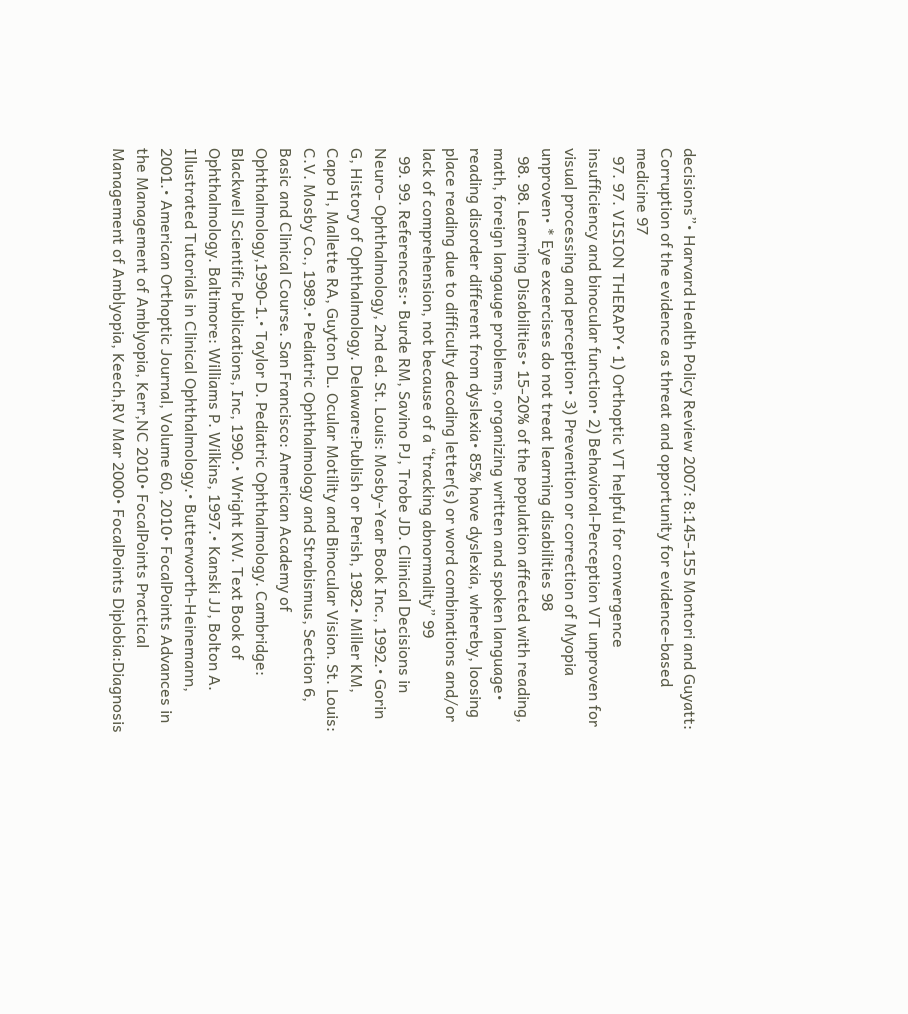decisions”• Harvard Health Policy Review 2007: 8:145-155 Montori and Guyatt: Corruption of the evidence as threat and opportunity for evidence-based medicine 97
  97. 97. VISION THERAPY• 1) Orthoptic VT helpful for convergence insufficiency and binocular function• 2) Behavioral-Perception VT unproven for visual processing and perception• 3) Prevention or correction of Myopia unproven• * Eye excercises do not treat learning disabilities 98
  98. 98. Learning Disabilities• 15-20% of the population affected with reading, math, foreign langauge problems, organizing written and spoken language• reading disorder different from dyslexia• 85% have dyslexia, whereby, loosing place reading due to difficulty decoding letter(s) or word combinations and/or lack of comprehension, not because of a “tracking abnormality” 99
  99. 99. References:• Burde RM, Savino PJ, Trobe JD. Cliinical Decisions in Neuro- Ophthalmology, 2nd ed. St. Louis: Mosby-Year Book Inc., 1992.• Gorin G, History of Ophthalmology. Delaware:Publish or Perish, 1982• Miller KM, Capo H, Mallette RA, Guyton DL. Ocular Motility and Binocular Vision. St. Louis: C.V. Mosby Co., 1989.• Pediatric Ophthalmology and Strabismus, Section 6, Basic and Clinical Course. San Francisco: American Academy of Ophthalmology,1990-1.• Taylor D. Pediatric Ophthalmology. Cambridge: Blackwell Scientific Publications, Inc, 1990.• Wright KW. Text Book of Ophthalmology. Baltimore: Williams P. Wilkins, 1997.• Kanski JJ, Bolton A. Illustrated Tutorials in Clinical Ophthalmology.• Butterworth-Heinemann, 2001.• American Orthoptic Journal, Volume 60, 2010• FocalPoints Advances in the Management of Amblyopia, Kerr,NC 2010• FocalPoints Practical Management of Amblyopia, Keech,RV Mar 2000• FocalPoints Diplobia:Diagnosis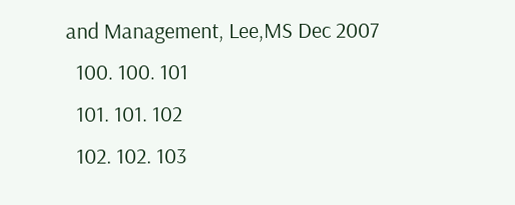and Management, Lee,MS Dec 2007
  100. 100. 101
  101. 101. 102
  102. 102. 103